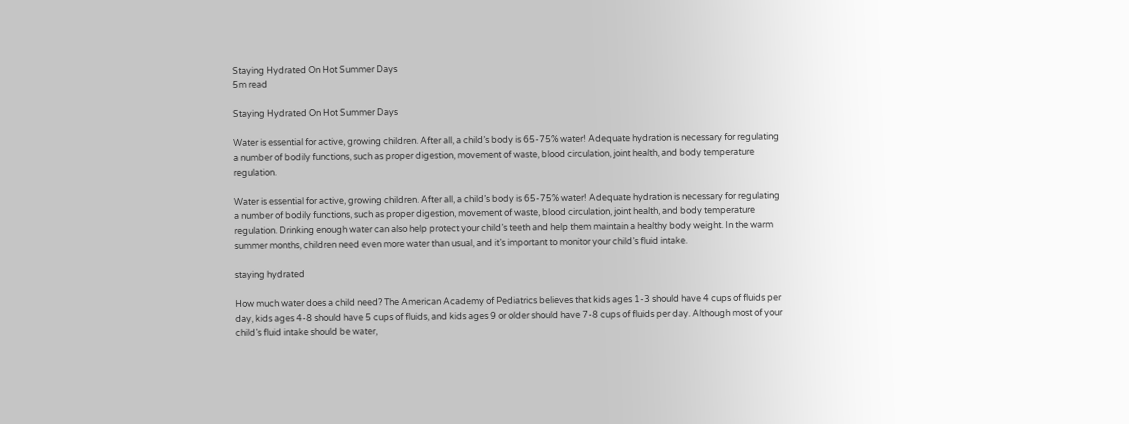Staying Hydrated On Hot Summer Days
5m read

Staying Hydrated On Hot Summer Days

Water is essential for active, growing children. After all, a child’s body is 65-75% water! Adequate hydration is necessary for regulating a number of bodily functions, such as proper digestion, movement of waste, blood circulation, joint health, and body temperature regulation.

Water is essential for active, growing children. After all, a child’s body is 65-75% water! Adequate hydration is necessary for regulating a number of bodily functions, such as proper digestion, movement of waste, blood circulation, joint health, and body temperature regulation. Drinking enough water can also help protect your child’s teeth and help them maintain a healthy body weight. In the warm summer months, children need even more water than usual, and it’s important to monitor your child’s fluid intake.

staying hydrated

How much water does a child need? The American Academy of Pediatrics believes that kids ages 1-3 should have 4 cups of fluids per day, kids ages 4-8 should have 5 cups of fluids, and kids ages 9 or older should have 7-8 cups of fluids per day. Although most of your child’s fluid intake should be water,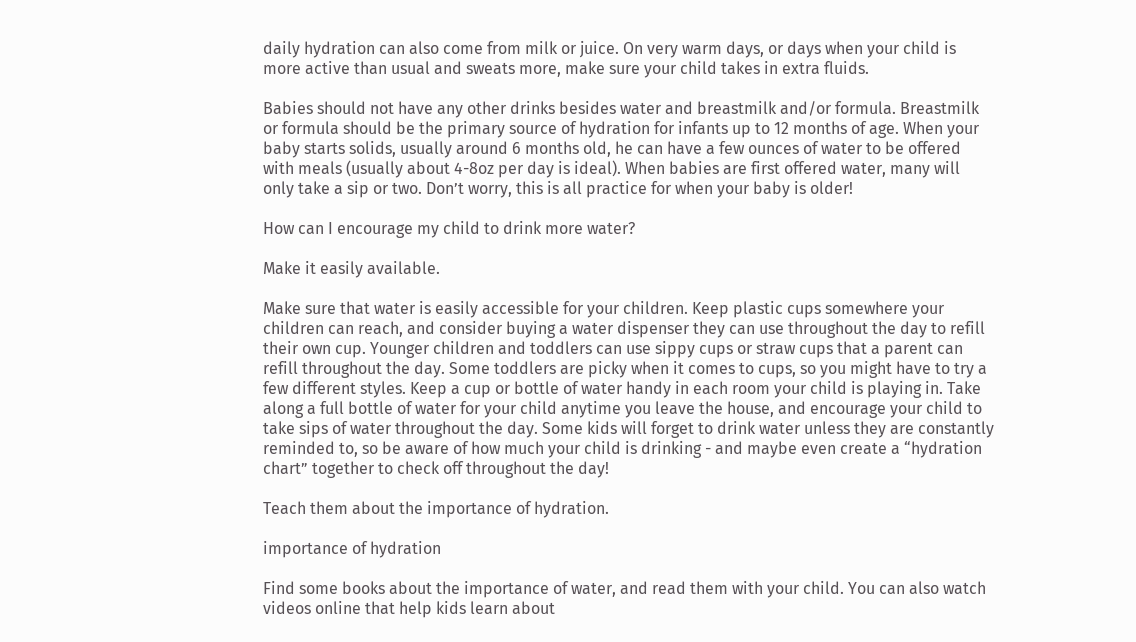daily hydration can also come from milk or juice. On very warm days, or days when your child is more active than usual and sweats more, make sure your child takes in extra fluids.

Babies should not have any other drinks besides water and breastmilk and/or formula. Breastmilk or formula should be the primary source of hydration for infants up to 12 months of age. When your baby starts solids, usually around 6 months old, he can have a few ounces of water to be offered with meals (usually about 4-8oz per day is ideal). When babies are first offered water, many will only take a sip or two. Don’t worry, this is all practice for when your baby is older!

How can I encourage my child to drink more water?

Make it easily available.

Make sure that water is easily accessible for your children. Keep plastic cups somewhere your children can reach, and consider buying a water dispenser they can use throughout the day to refill their own cup. Younger children and toddlers can use sippy cups or straw cups that a parent can refill throughout the day. Some toddlers are picky when it comes to cups, so you might have to try a few different styles. Keep a cup or bottle of water handy in each room your child is playing in. Take along a full bottle of water for your child anytime you leave the house, and encourage your child to take sips of water throughout the day. Some kids will forget to drink water unless they are constantly reminded to, so be aware of how much your child is drinking - and maybe even create a “hydration chart” together to check off throughout the day!

Teach them about the importance of hydration.

importance of hydration

Find some books about the importance of water, and read them with your child. You can also watch videos online that help kids learn about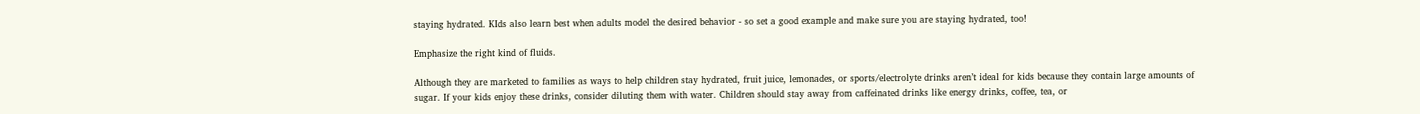staying hydrated. KIds also learn best when adults model the desired behavior - so set a good example and make sure you are staying hydrated, too!

Emphasize the right kind of fluids.

Although they are marketed to families as ways to help children stay hydrated, fruit juice, lemonades, or sports/electrolyte drinks aren’t ideal for kids because they contain large amounts of sugar. If your kids enjoy these drinks, consider diluting them with water. Children should stay away from caffeinated drinks like energy drinks, coffee, tea, or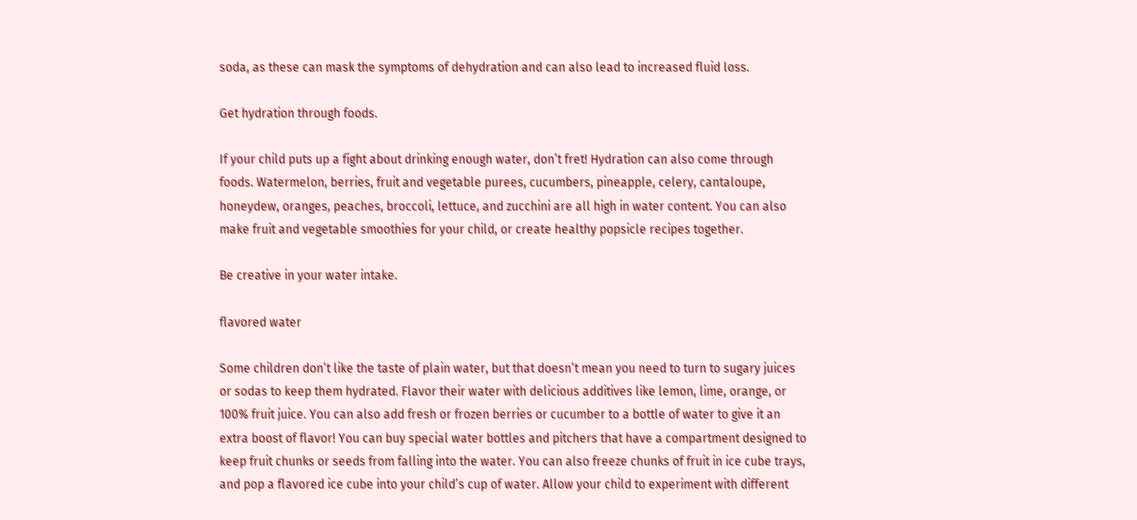soda, as these can mask the symptoms of dehydration and can also lead to increased fluid loss.

Get hydration through foods.

If your child puts up a fight about drinking enough water, don’t fret! Hydration can also come through foods. Watermelon, berries, fruit and vegetable purees, cucumbers, pineapple, celery, cantaloupe, honeydew, oranges, peaches, broccoli, lettuce, and zucchini are all high in water content. You can also make fruit and vegetable smoothies for your child, or create healthy popsicle recipes together.

Be creative in your water intake.

flavored water

Some children don’t like the taste of plain water, but that doesn’t mean you need to turn to sugary juices or sodas to keep them hydrated. Flavor their water with delicious additives like lemon, lime, orange, or 100% fruit juice. You can also add fresh or frozen berries or cucumber to a bottle of water to give it an extra boost of flavor! You can buy special water bottles and pitchers that have a compartment designed to keep fruit chunks or seeds from falling into the water. You can also freeze chunks of fruit in ice cube trays, and pop a flavored ice cube into your child’s cup of water. Allow your child to experiment with different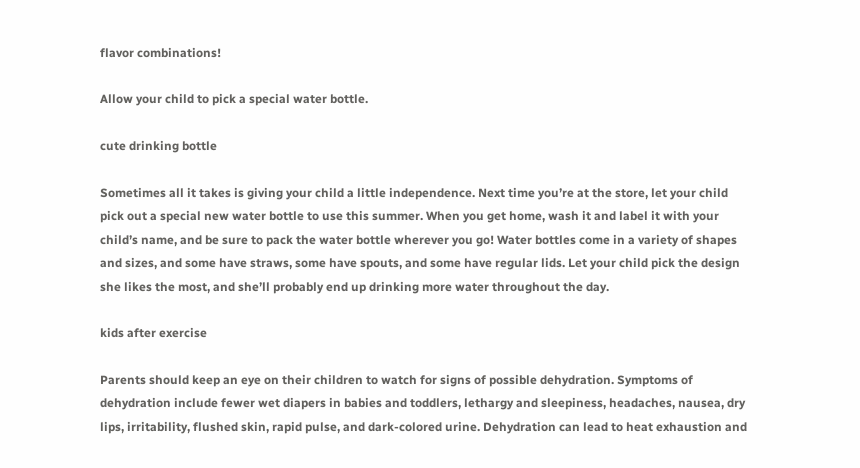flavor combinations!

Allow your child to pick a special water bottle.

cute drinking bottle

Sometimes all it takes is giving your child a little independence. Next time you’re at the store, let your child pick out a special new water bottle to use this summer. When you get home, wash it and label it with your child’s name, and be sure to pack the water bottle wherever you go! Water bottles come in a variety of shapes and sizes, and some have straws, some have spouts, and some have regular lids. Let your child pick the design she likes the most, and she’ll probably end up drinking more water throughout the day.

kids after exercise

Parents should keep an eye on their children to watch for signs of possible dehydration. Symptoms of dehydration include fewer wet diapers in babies and toddlers, lethargy and sleepiness, headaches, nausea, dry lips, irritability, flushed skin, rapid pulse, and dark-colored urine. Dehydration can lead to heat exhaustion and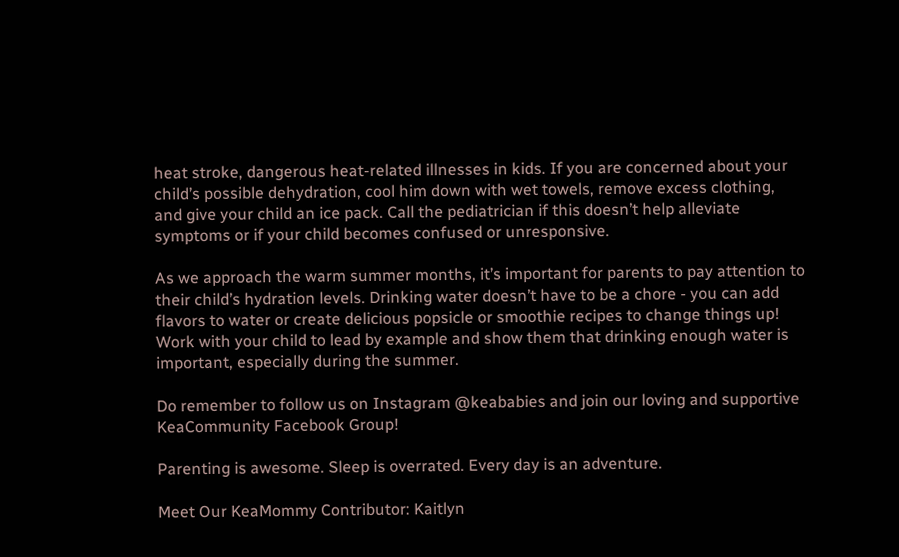heat stroke, dangerous heat-related illnesses in kids. If you are concerned about your child’s possible dehydration, cool him down with wet towels, remove excess clothing, and give your child an ice pack. Call the pediatrician if this doesn’t help alleviate symptoms or if your child becomes confused or unresponsive.

As we approach the warm summer months, it’s important for parents to pay attention to their child’s hydration levels. Drinking water doesn’t have to be a chore - you can add flavors to water or create delicious popsicle or smoothie recipes to change things up! Work with your child to lead by example and show them that drinking enough water is important, especially during the summer.

Do remember to follow us on Instagram @keababies and join our loving and supportive KeaCommunity Facebook Group!

Parenting is awesome. Sleep is overrated. Every day is an adventure.

Meet Our KeaMommy Contributor: Kaitlyn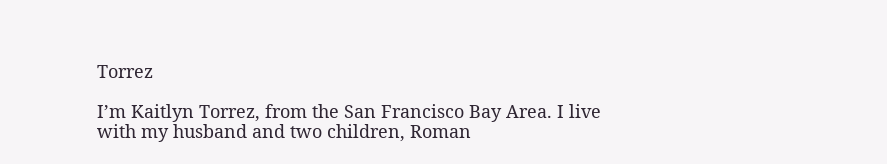Torrez

I’m Kaitlyn Torrez, from the San Francisco Bay Area. I live with my husband and two children, Roman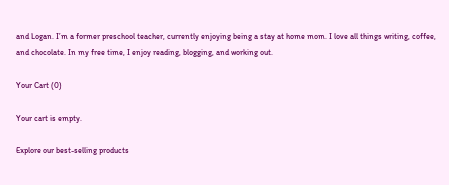and Logan. I’m a former preschool teacher, currently enjoying being a stay at home mom. I love all things writing, coffee, and chocolate. In my free time, I enjoy reading, blogging, and working out.

Your Cart (0)

Your cart is empty.

Explore our best-selling products